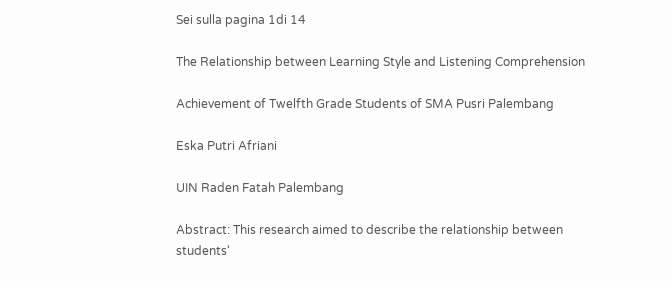Sei sulla pagina 1di 14

The Relationship between Learning Style and Listening Comprehension

Achievement of Twelfth Grade Students of SMA Pusri Palembang

Eska Putri Afriani

UIN Raden Fatah Palembang

Abstract: This research aimed to describe the relationship between students‘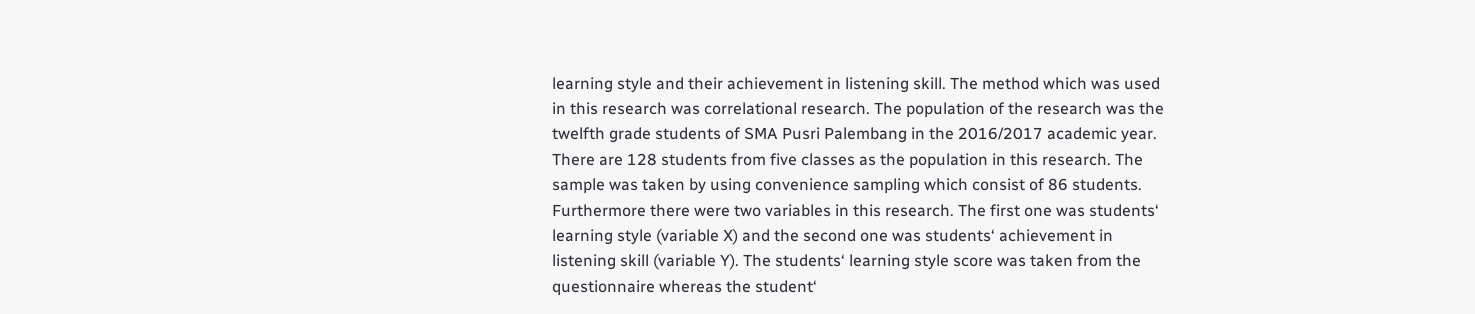learning style and their achievement in listening skill. The method which was used
in this research was correlational research. The population of the research was the
twelfth grade students of SMA Pusri Palembang in the 2016/2017 academic year.
There are 128 students from five classes as the population in this research. The
sample was taken by using convenience sampling which consist of 86 students.
Furthermore there were two variables in this research. The first one was students‘
learning style (variable X) and the second one was students‘ achievement in
listening skill (variable Y). The students‘ learning style score was taken from the
questionnaire whereas the student‘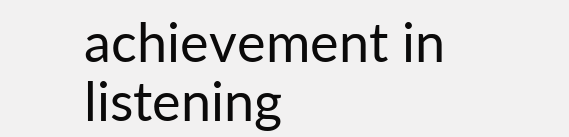achievement in listening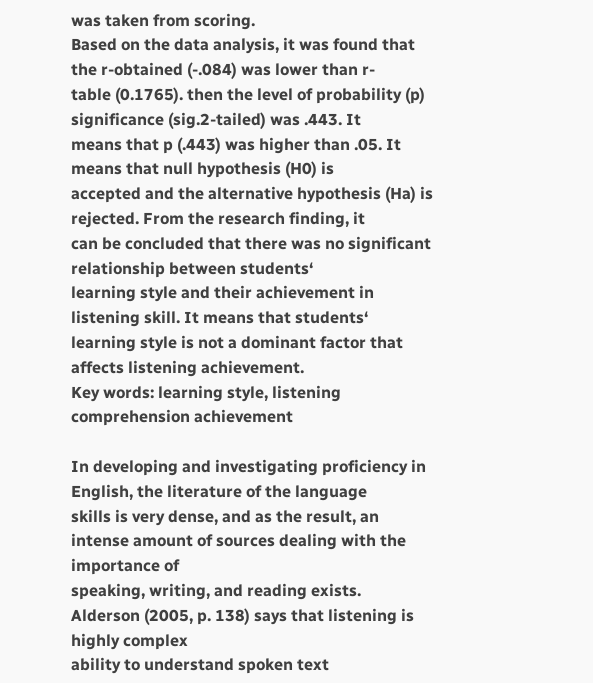was taken from scoring.
Based on the data analysis, it was found that the r-obtained (-.084) was lower than r-
table (0.1765). then the level of probability (p) significance (sig.2-tailed) was .443. It
means that p (.443) was higher than .05. It means that null hypothesis (H0) is
accepted and the alternative hypothesis (Ha) is rejected. From the research finding, it
can be concluded that there was no significant relationship between students‘
learning style and their achievement in listening skill. It means that students‘
learning style is not a dominant factor that affects listening achievement.
Key words: learning style, listening comprehension achievement

In developing and investigating proficiency in English, the literature of the language
skills is very dense, and as the result, an intense amount of sources dealing with the importance of
speaking, writing, and reading exists. Alderson (2005, p. 138) says that listening is highly complex
ability to understand spoken text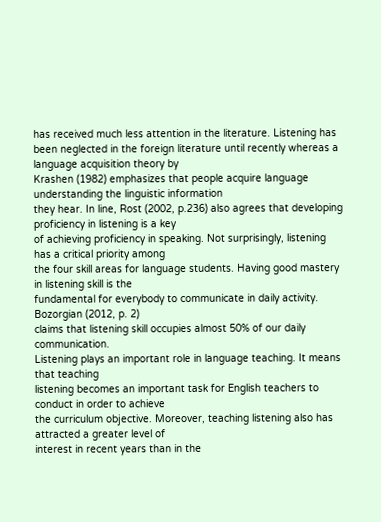has received much less attention in the literature. Listening has
been neglected in the foreign literature until recently whereas a language acquisition theory by
Krashen (1982) emphasizes that people acquire language understanding the linguistic information
they hear. In line, Rost (2002, p.236) also agrees that developing proficiency in listening is a key
of achieving proficiency in speaking. Not surprisingly, listening has a critical priority among
the four skill areas for language students. Having good mastery in listening skill is the
fundamental for everybody to communicate in daily activity. Bozorgian (2012, p. 2)
claims that listening skill occupies almost 50% of our daily communication.
Listening plays an important role in language teaching. It means that teaching
listening becomes an important task for English teachers to conduct in order to achieve
the curriculum objective. Moreover, teaching listening also has attracted a greater level of
interest in recent years than in the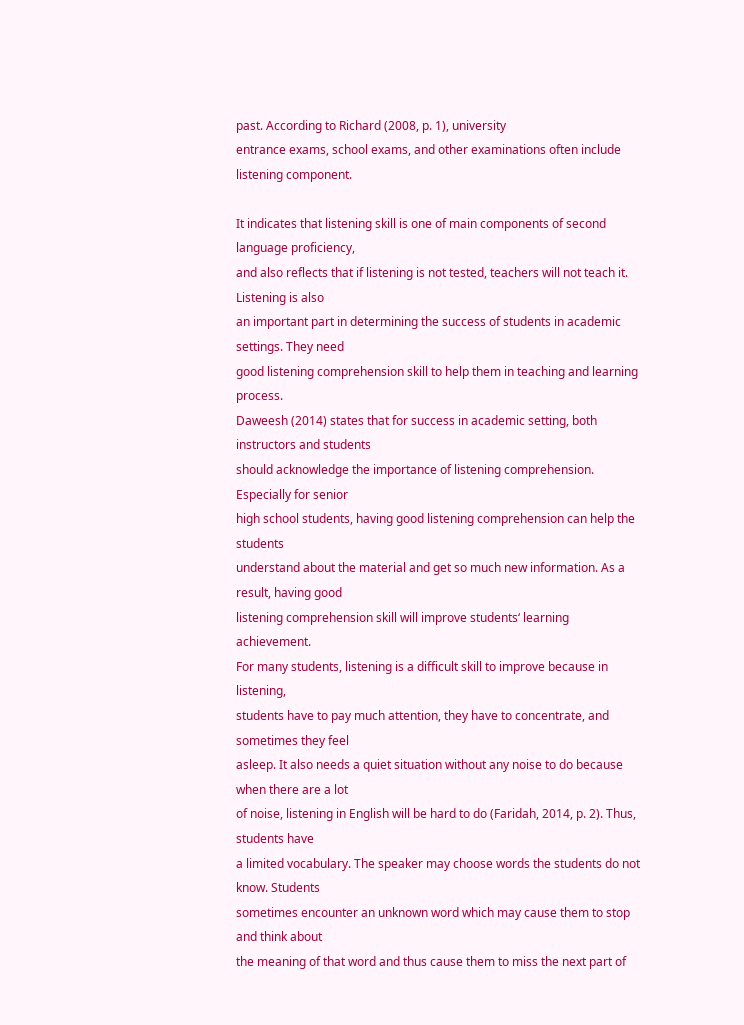past. According to Richard (2008, p. 1), university
entrance exams, school exams, and other examinations often include listening component.

It indicates that listening skill is one of main components of second language proficiency,
and also reflects that if listening is not tested, teachers will not teach it. Listening is also
an important part in determining the success of students in academic settings. They need
good listening comprehension skill to help them in teaching and learning process.
Daweesh (2014) states that for success in academic setting, both instructors and students
should acknowledge the importance of listening comprehension. Especially for senior
high school students, having good listening comprehension can help the students
understand about the material and get so much new information. As a result, having good
listening comprehension skill will improve students‘ learning achievement.
For many students, listening is a difficult skill to improve because in listening,
students have to pay much attention, they have to concentrate, and sometimes they feel
asleep. It also needs a quiet situation without any noise to do because when there are a lot
of noise, listening in English will be hard to do (Faridah, 2014, p. 2). Thus, students have
a limited vocabulary. The speaker may choose words the students do not know. Students
sometimes encounter an unknown word which may cause them to stop and think about
the meaning of that word and thus cause them to miss the next part of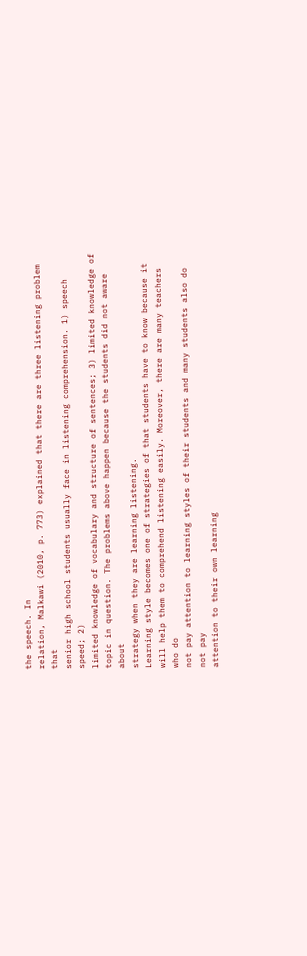the speech. In
relation, Malkawi (2010, p. 773) explained that there are three listening problem that
senior high school students usually face in listening comprehension. 1) speech speed; 2)
limited knowledge of vocabulary and structure of sentences; 3) limited knowledge of
topic in question. The problems above happen because the students did not aware about
strategy when they are learning listening.
Learning style becomes one of strategies of that students have to know because it
will help them to comprehend listening easily. Moreover, there are many teachers who do
not pay attention to learning styles of their students and many students also do not pay
attention to their own learning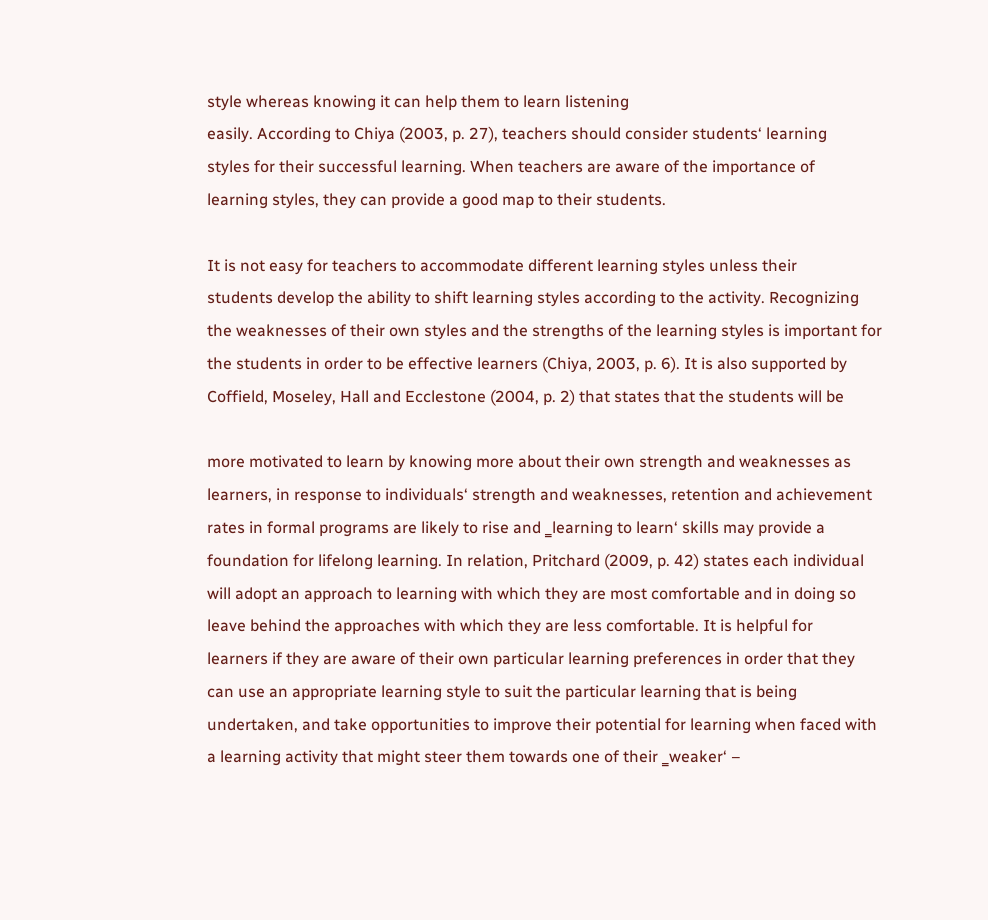style whereas knowing it can help them to learn listening
easily. According to Chiya (2003, p. 27), teachers should consider students‘ learning
styles for their successful learning. When teachers are aware of the importance of
learning styles, they can provide a good map to their students.

It is not easy for teachers to accommodate different learning styles unless their
students develop the ability to shift learning styles according to the activity. Recognizing
the weaknesses of their own styles and the strengths of the learning styles is important for
the students in order to be effective learners (Chiya, 2003, p. 6). It is also supported by
Coffield, Moseley, Hall and Ecclestone (2004, p. 2) that states that the students will be

more motivated to learn by knowing more about their own strength and weaknesses as
learners, in response to individuals‘ strength and weaknesses, retention and achievement
rates in formal programs are likely to rise and ‗learning to learn‘ skills may provide a
foundation for lifelong learning. In relation, Pritchard (2009, p. 42) states each individual
will adopt an approach to learning with which they are most comfortable and in doing so
leave behind the approaches with which they are less comfortable. It is helpful for
learners if they are aware of their own particular learning preferences in order that they
can use an appropriate learning style to suit the particular learning that is being
undertaken, and take opportunities to improve their potential for learning when faced with
a learning activity that might steer them towards one of their ‗weaker‘ –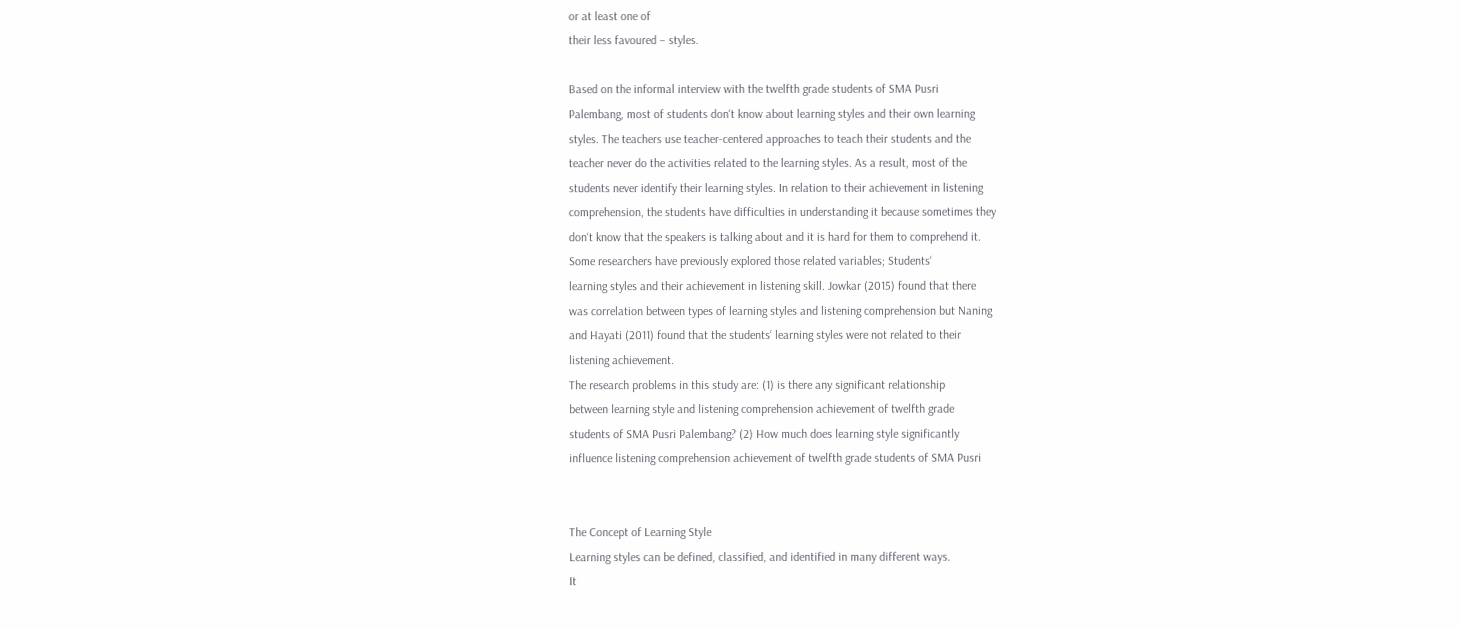or at least one of
their less favoured – styles.

Based on the informal interview with the twelfth grade students of SMA Pusri
Palembang, most of students don‘t know about learning styles and their own learning
styles. The teachers use teacher-centered approaches to teach their students and the
teacher never do the activities related to the learning styles. As a result, most of the
students never identify their learning styles. In relation to their achievement in listening
comprehension, the students have difficulties in understanding it because sometimes they
don‘t know that the speakers is talking about and it is hard for them to comprehend it.
Some researchers have previously explored those related variables; Students‘
learning styles and their achievement in listening skill. Jowkar (2015) found that there
was correlation between types of learning styles and listening comprehension but Naning
and Hayati (2011) found that the students‘ learning styles were not related to their
listening achievement.
The research problems in this study are: (1) is there any significant relationship
between learning style and listening comprehension achievement of twelfth grade
students of SMA Pusri Palembang? (2) How much does learning style significantly
influence listening comprehension achievement of twelfth grade students of SMA Pusri


The Concept of Learning Style
Learning styles can be defined, classified, and identified in many different ways.
It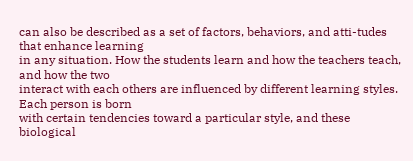can also be described as a set of factors, behaviors, and atti-tudes that enhance learning
in any situation. How the students learn and how the teachers teach, and how the two
interact with each others are influenced by different learning styles. Each person is born
with certain tendencies toward a particular style, and these biological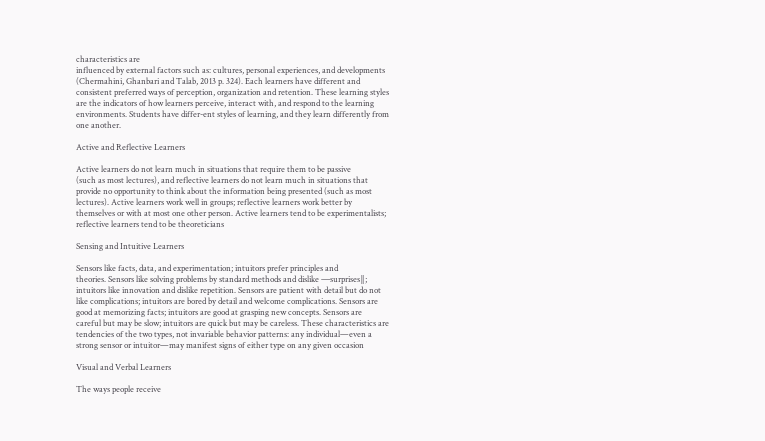characteristics are
influenced by external factors such as: cultures, personal experiences, and developments
(Chermahini, Ghanbari and Talab, 2013 p. 324). Each learners have different and
consistent preferred ways of perception, organization and retention. These learning styles
are the indicators of how learners perceive, interact with, and respond to the learning
environments. Students have differ-ent styles of learning, and they learn differently from
one another.

Active and Reflective Learners

Active learners do not learn much in situations that require them to be passive
(such as most lectures), and reflective learners do not learn much in situations that
provide no opportunity to think about the information being presented (such as most
lectures). Active learners work well in groups; reflective learners work better by
themselves or with at most one other person. Active learners tend to be experimentalists;
reflective learners tend to be theoreticians

Sensing and Intuitive Learners

Sensors like facts, data, and experimentation; intuitors prefer principles and
theories. Sensors like solving problems by standard methods and dislike ―surprises‖;
intuitors like innovation and dislike repetition. Sensors are patient with detail but do not
like complications; intuitors are bored by detail and welcome complications. Sensors are
good at memorizing facts; intuitors are good at grasping new concepts. Sensors are
careful but may be slow; intuitors are quick but may be careless. These characteristics are
tendencies of the two types, not invariable behavior patterns: any individual—even a
strong sensor or intuitor—may manifest signs of either type on any given occasion

Visual and Verbal Learners

The ways people receive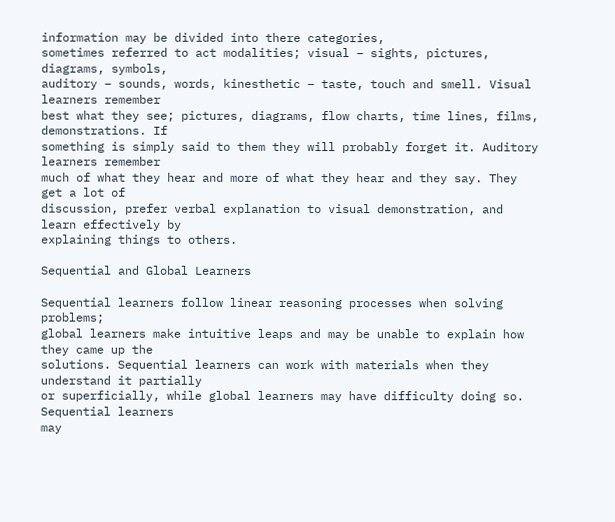information may be divided into there categories,
sometimes referred to act modalities; visual – sights, pictures, diagrams, symbols,
auditory – sounds, words, kinesthetic – taste, touch and smell. Visual learners remember
best what they see; pictures, diagrams, flow charts, time lines, films, demonstrations. If
something is simply said to them they will probably forget it. Auditory learners remember
much of what they hear and more of what they hear and they say. They get a lot of
discussion, prefer verbal explanation to visual demonstration, and learn effectively by
explaining things to others.

Sequential and Global Learners

Sequential learners follow linear reasoning processes when solving problems;
global learners make intuitive leaps and may be unable to explain how they came up the
solutions. Sequential learners can work with materials when they understand it partially
or superficially, while global learners may have difficulty doing so. Sequential learners
may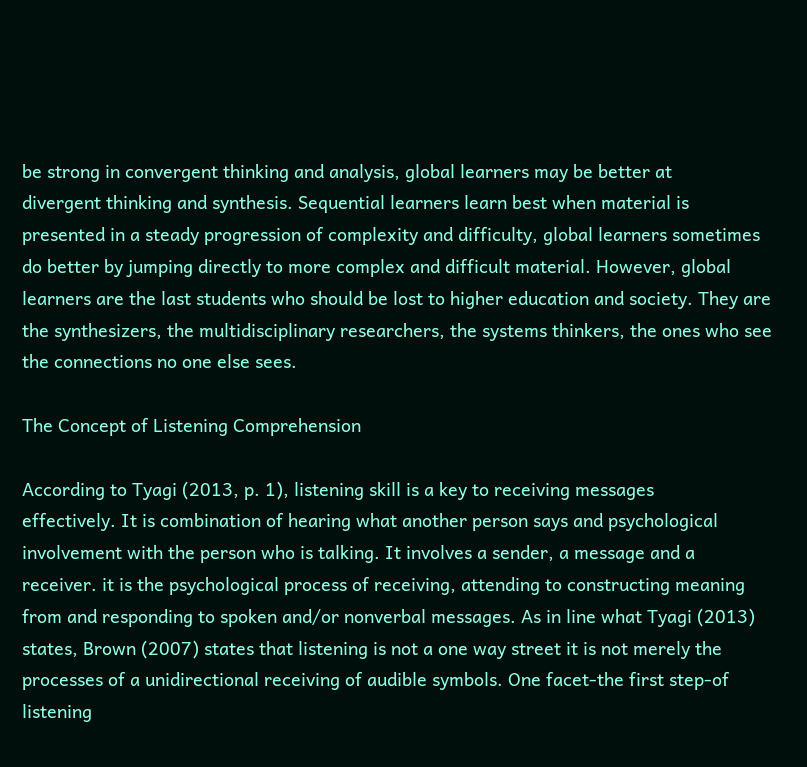be strong in convergent thinking and analysis, global learners may be better at
divergent thinking and synthesis. Sequential learners learn best when material is
presented in a steady progression of complexity and difficulty, global learners sometimes
do better by jumping directly to more complex and difficult material. However, global
learners are the last students who should be lost to higher education and society. They are
the synthesizers, the multidisciplinary researchers, the systems thinkers, the ones who see
the connections no one else sees.

The Concept of Listening Comprehension

According to Tyagi (2013, p. 1), listening skill is a key to receiving messages
effectively. It is combination of hearing what another person says and psychological
involvement with the person who is talking. It involves a sender, a message and a
receiver. it is the psychological process of receiving, attending to constructing meaning
from and responding to spoken and/or nonverbal messages. As in line what Tyagi (2013)
states, Brown (2007) states that listening is not a one way street it is not merely the
processes of a unidirectional receiving of audible symbols. One facet-the first step-of
listening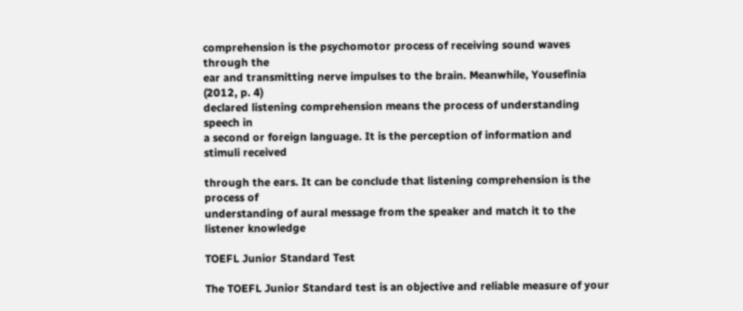comprehension is the psychomotor process of receiving sound waves through the
ear and transmitting nerve impulses to the brain. Meanwhile, Yousefinia (2012, p. 4)
declared listening comprehension means the process of understanding speech in
a second or foreign language. It is the perception of information and stimuli received

through the ears. It can be conclude that listening comprehension is the process of
understanding of aural message from the speaker and match it to the listener knowledge

TOEFL Junior Standard Test

The TOEFL Junior Standard test is an objective and reliable measure of your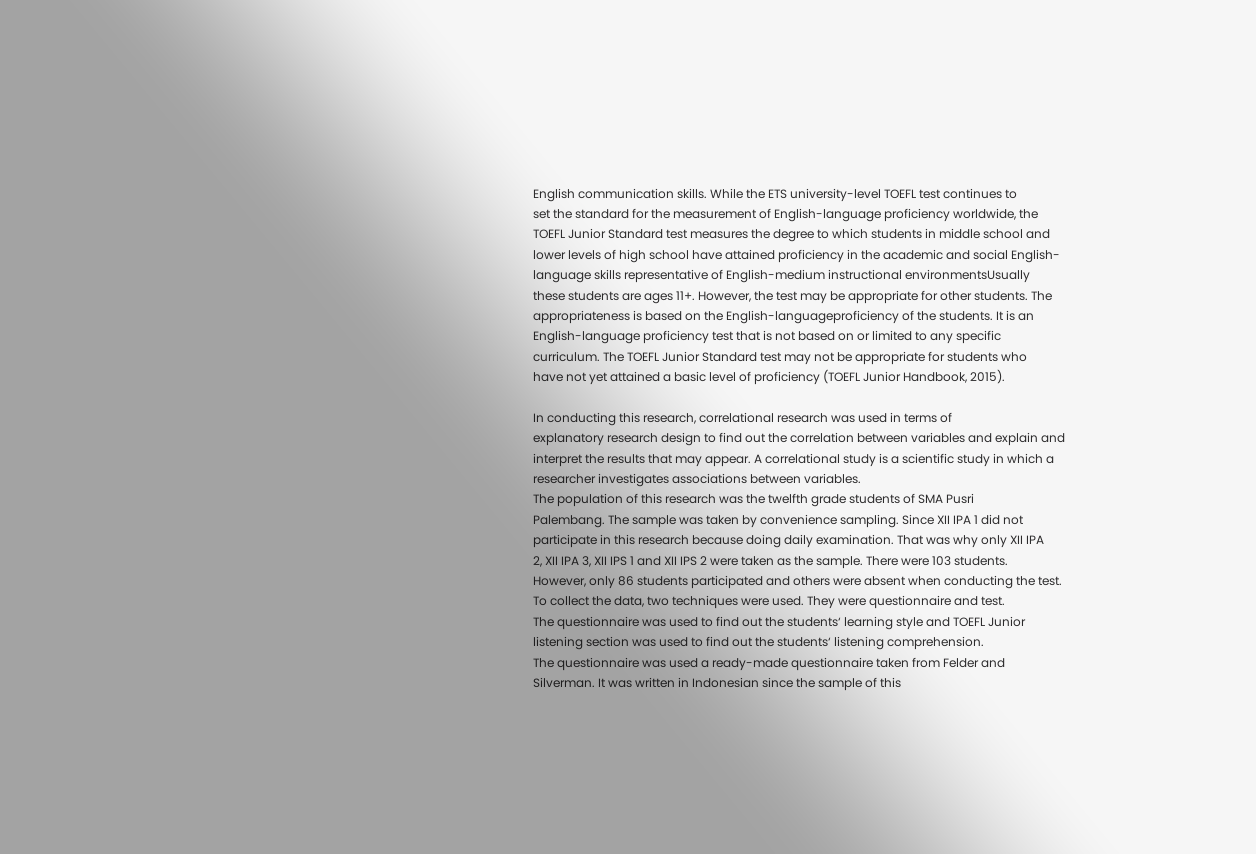English communication skills. While the ETS university-level TOEFL test continues to
set the standard for the measurement of English-language proficiency worldwide, the
TOEFL Junior Standard test measures the degree to which students in middle school and
lower levels of high school have attained proficiency in the academic and social English-
language skills representative of English-medium instructional environmentsUsually
these students are ages 11+. However, the test may be appropriate for other students. The
appropriateness is based on the English-languageproficiency of the students. It is an
English-language proficiency test that is not based on or limited to any specific
curriculum. The TOEFL Junior Standard test may not be appropriate for students who
have not yet attained a basic level of proficiency (TOEFL Junior Handbook, 2015).

In conducting this research, correlational research was used in terms of
explanatory research design to find out the correlation between variables and explain and
interpret the results that may appear. A correlational study is a scientific study in which a
researcher investigates associations between variables.
The population of this research was the twelfth grade students of SMA Pusri
Palembang. The sample was taken by convenience sampling. Since XII IPA 1 did not
participate in this research because doing daily examination. That was why only XII IPA
2, XII IPA 3, XII IPS 1 and XII IPS 2 were taken as the sample. There were 103 students.
However, only 86 students participated and others were absent when conducting the test.
To collect the data, two techniques were used. They were questionnaire and test.
The questionnaire was used to find out the students‘ learning style and TOEFL Junior
listening section was used to find out the students‘ listening comprehension.
The questionnaire was used a ready-made questionnaire taken from Felder and
Silverman. It was written in Indonesian since the sample of this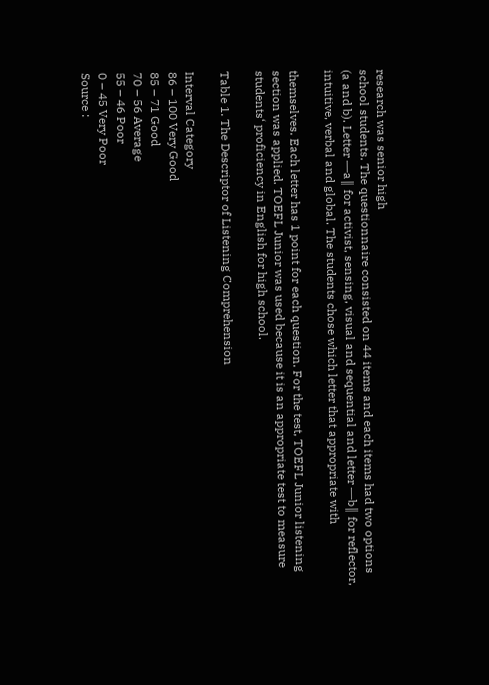research was senior high
school students. The questionnaire consisted on 44 items and each items had two options
(a and b). Letter ―a‖ for activist, sensing, visual and sequential and letter ―b‖ for reflector,
intuitive, verbal and global. The students chose which letter that appropriate with

themselves. Each letter has 1 point for each question. For the test, TOEFL Junior listening
section was applied. TOEFL Junior was used because it is an appropriate test to measure
students‘ proficiency in English for high school.

Table 1. The Descriptor of Listening Comprehension

Interval Category
86 – 100 Very Good
85 – 71 Good
70 – 56 Average
55 – 46 Poor
0 – 45 Very Poor
Source :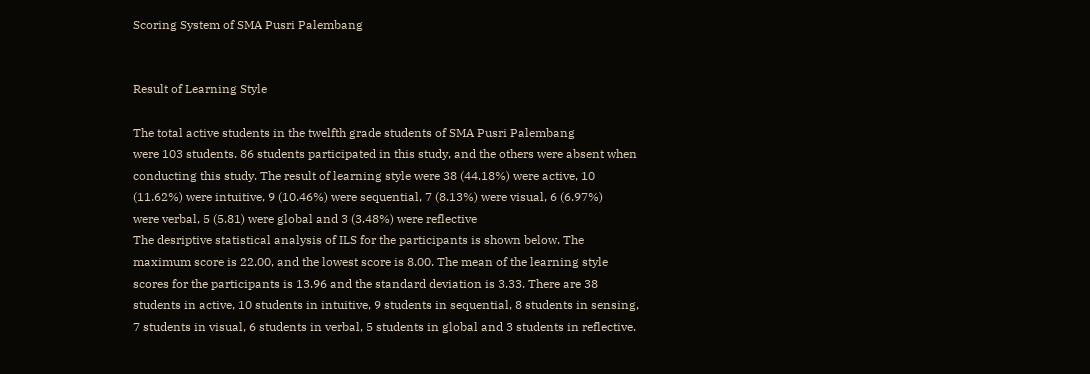Scoring System of SMA Pusri Palembang


Result of Learning Style

The total active students in the twelfth grade students of SMA Pusri Palembang
were 103 students. 86 students participated in this study, and the others were absent when
conducting this study. The result of learning style were 38 (44.18%) were active, 10
(11.62%) were intuitive, 9 (10.46%) were sequential, 7 (8.13%) were visual, 6 (6.97%)
were verbal, 5 (5.81) were global and 3 (3.48%) were reflective
The desriptive statistical analysis of ILS for the participants is shown below. The
maximum score is 22.00, and the lowest score is 8.00. The mean of the learning style
scores for the participants is 13.96 and the standard deviation is 3.33. There are 38
students in active, 10 students in intuitive, 9 students in sequential, 8 students in sensing,
7 students in visual, 6 students in verbal, 5 students in global and 3 students in reflective.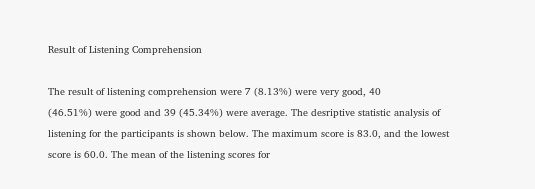Result of Listening Comprehension

The result of listening comprehension were 7 (8.13%) were very good, 40
(46.51%) were good and 39 (45.34%) were average. The desriptive statistic analysis of
listening for the participants is shown below. The maximum score is 83.0, and the lowest
score is 60.0. The mean of the listening scores for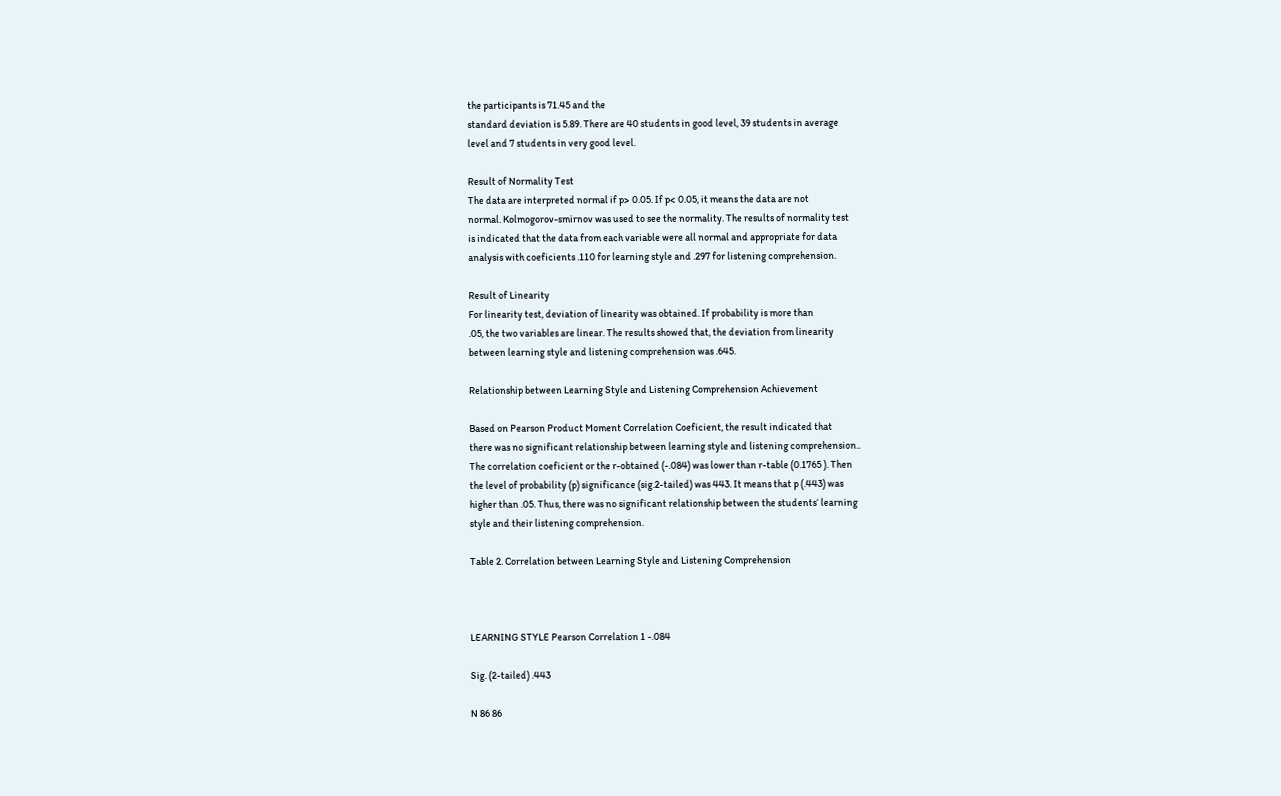the participants is 71.45 and the
standard deviation is 5.89. There are 40 students in good level, 39 students in average
level and 7 students in very good level.

Result of Normality Test
The data are interpreted normal if p> 0.05. If p< 0.05, it means the data are not
normal. Kolmogorov-smirnov was used to see the normality. The results of normality test
is indicated that the data from each variable were all normal and appropriate for data
analysis with coeficients .110 for learning style and .297 for listening comprehension.

Result of Linearity
For linearity test, deviation of linearity was obtained. If probability is more than
.05, the two variables are linear. The results showed that, the deviation from linearity
between learning style and listening comprehension was .645.

Relationship between Learning Style and Listening Comprehension Achievement

Based on Pearson Product Moment Correlation Coeficient, the result indicated that
there was no significant relationship between learning style and listening comprehension..
The correlation coeficient or the r-obtained (-.084) was lower than r-table (0.1765 ). Then
the level of probability (p) significance (sig.2-tailed) was 443. It means that p (.443) was
higher than .05. Thus, there was no significant relationship between the students‘ learning
style and their listening comprehension.

Table 2. Correlation between Learning Style and Listening Comprehension



LEARNING STYLE Pearson Correlation 1 -.084

Sig. (2-tailed) .443

N 86 86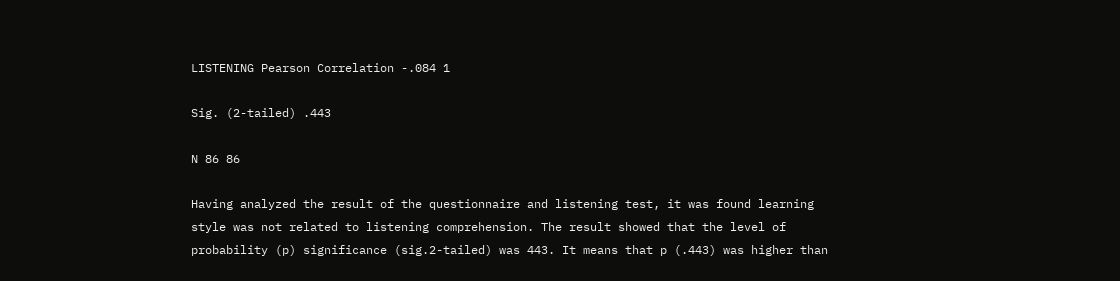LISTENING Pearson Correlation -.084 1

Sig. (2-tailed) .443

N 86 86

Having analyzed the result of the questionnaire and listening test, it was found learning
style was not related to listening comprehension. The result showed that the level of
probability (p) significance (sig.2-tailed) was 443. It means that p (.443) was higher than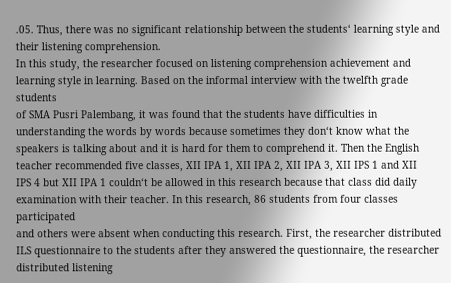.05. Thus, there was no significant relationship between the students‘ learning style and
their listening comprehension.
In this study, the researcher focused on listening comprehension achievement and
learning style in learning. Based on the informal interview with the twelfth grade students
of SMA Pusri Palembang, it was found that the students have difficulties in
understanding the words by words because sometimes they don‘t know what the
speakers is talking about and it is hard for them to comprehend it. Then the English
teacher recommended five classes, XII IPA 1, XII IPA 2, XII IPA 3, XII IPS 1 and XII
IPS 4 but XII IPA 1 couldn‘t be allowed in this research because that class did daily
examination with their teacher. In this research, 86 students from four classes participated
and others were absent when conducting this research. First, the researcher distributed
ILS questionnaire to the students after they answered the questionnaire, the researcher
distributed listening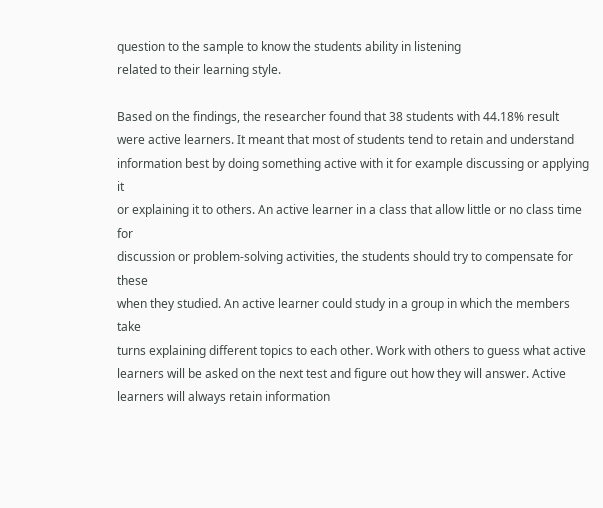question to the sample to know the students ability in listening
related to their learning style.

Based on the findings, the researcher found that 38 students with 44.18% result
were active learners. It meant that most of students tend to retain and understand
information best by doing something active with it for example discussing or applying it
or explaining it to others. An active learner in a class that allow little or no class time for
discussion or problem-solving activities, the students should try to compensate for these
when they studied. An active learner could study in a group in which the members take
turns explaining different topics to each other. Work with others to guess what active
learners will be asked on the next test and figure out how they will answer. Active
learners will always retain information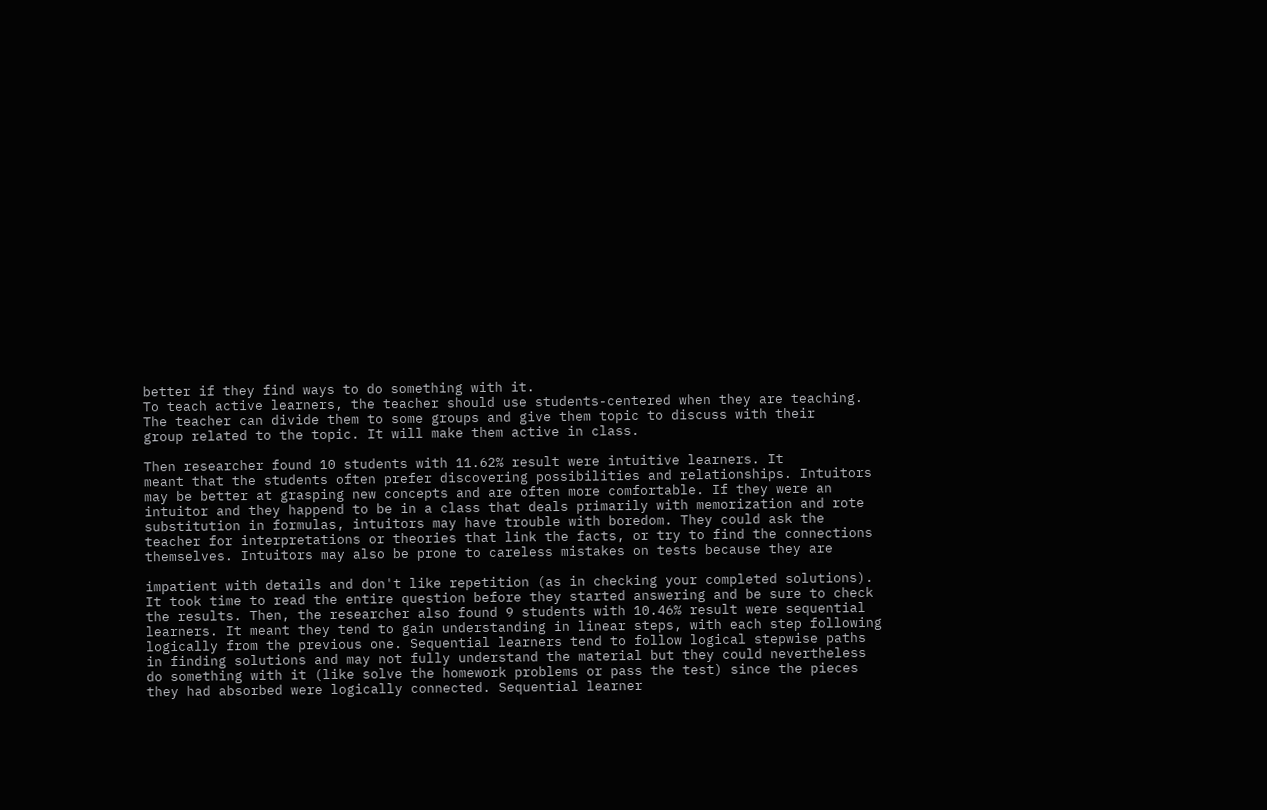better if they find ways to do something with it.
To teach active learners, the teacher should use students-centered when they are teaching.
The teacher can divide them to some groups and give them topic to discuss with their
group related to the topic. It will make them active in class.

Then researcher found 10 students with 11.62% result were intuitive learners. It
meant that the students often prefer discovering possibilities and relationships. Intuitors
may be better at grasping new concepts and are often more comfortable. If they were an
intuitor and they happend to be in a class that deals primarily with memorization and rote
substitution in formulas, intuitors may have trouble with boredom. They could ask the
teacher for interpretations or theories that link the facts, or try to find the connections
themselves. Intuitors may also be prone to careless mistakes on tests because they are

impatient with details and don't like repetition (as in checking your completed solutions).
It took time to read the entire question before they started answering and be sure to check
the results. Then, the researcher also found 9 students with 10.46% result were sequential
learners. It meant they tend to gain understanding in linear steps, with each step following
logically from the previous one. Sequential learners tend to follow logical stepwise paths
in finding solutions and may not fully understand the material but they could nevertheless
do something with it (like solve the homework problems or pass the test) since the pieces
they had absorbed were logically connected. Sequential learner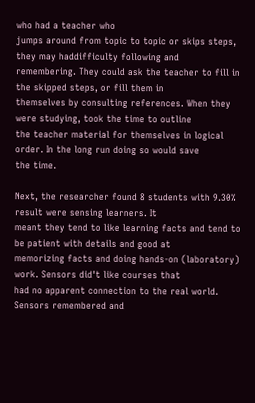who had a teacher who
jumps around from topic to topic or skips steps, they may haddifficulty following and
remembering. They could ask the teacher to fill in the skipped steps, or fill them in
themselves by consulting references. When they were studying, took the time to outline
the teacher material for themselves in logical order. In the long run doing so would save
the time.

Next, the researcher found 8 students with 9.30% result were sensing learners. It
meant they tend to like learning facts and tend to be patient with details and good at
memorizing facts and doing hands-on (laboratory) work. Sensors did't like courses that
had no apparent connection to the real world. Sensors remembered and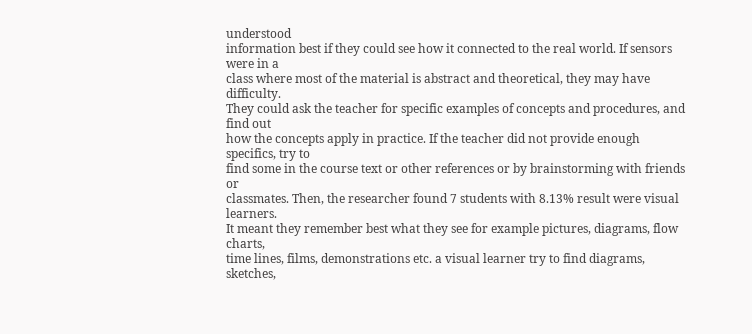understood
information best if they could see how it connected to the real world. If sensors were in a
class where most of the material is abstract and theoretical, they may have difficulty.
They could ask the teacher for specific examples of concepts and procedures, and find out
how the concepts apply in practice. If the teacher did not provide enough specifics, try to
find some in the course text or other references or by brainstorming with friends or
classmates. Then, the researcher found 7 students with 8.13% result were visual learners.
It meant they remember best what they see for example pictures, diagrams, flow charts,
time lines, films, demonstrations etc. a visual learner try to find diagrams, sketches,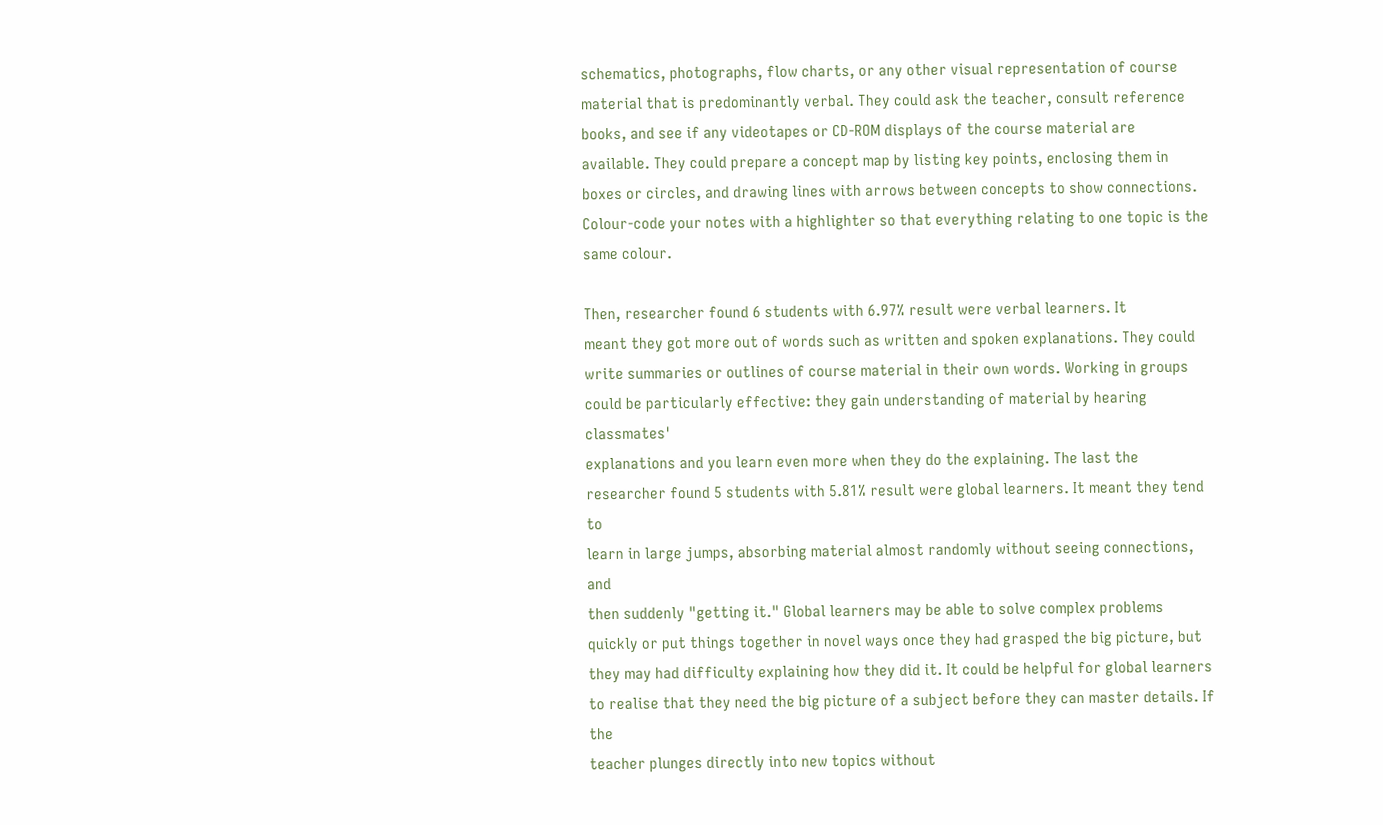schematics, photographs, flow charts, or any other visual representation of course
material that is predominantly verbal. They could ask the teacher, consult reference
books, and see if any videotapes or CD-ROM displays of the course material are
available. They could prepare a concept map by listing key points, enclosing them in
boxes or circles, and drawing lines with arrows between concepts to show connections.
Colour-code your notes with a highlighter so that everything relating to one topic is the
same colour.

Then, researcher found 6 students with 6.97% result were verbal learners. It
meant they got more out of words such as written and spoken explanations. They could
write summaries or outlines of course material in their own words. Working in groups
could be particularly effective: they gain understanding of material by hearing classmates'
explanations and you learn even more when they do the explaining. The last the
researcher found 5 students with 5.81% result were global learners. It meant they tend to
learn in large jumps, absorbing material almost randomly without seeing connections, and
then suddenly "getting it." Global learners may be able to solve complex problems
quickly or put things together in novel ways once they had grasped the big picture, but
they may had difficulty explaining how they did it. It could be helpful for global learners
to realise that they need the big picture of a subject before they can master details. If the
teacher plunges directly into new topics without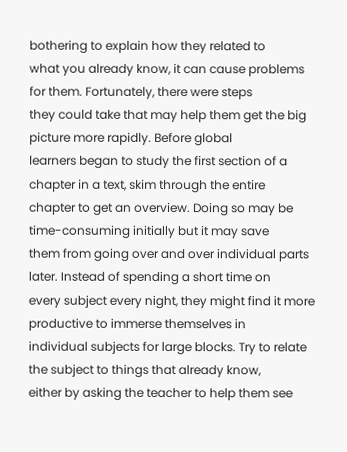bothering to explain how they related to
what you already know, it can cause problems for them. Fortunately, there were steps
they could take that may help them get the big picture more rapidly. Before global
learners began to study the first section of a chapter in a text, skim through the entire
chapter to get an overview. Doing so may be time-consuming initially but it may save
them from going over and over individual parts later. Instead of spending a short time on
every subject every night, they might find it more productive to immerse themselves in
individual subjects for large blocks. Try to relate the subject to things that already know,
either by asking the teacher to help them see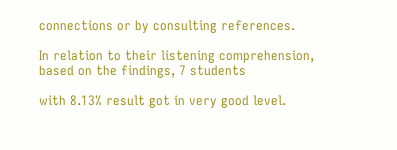connections or by consulting references.

In relation to their listening comprehension, based on the findings, 7 students

with 8.13% result got in very good level.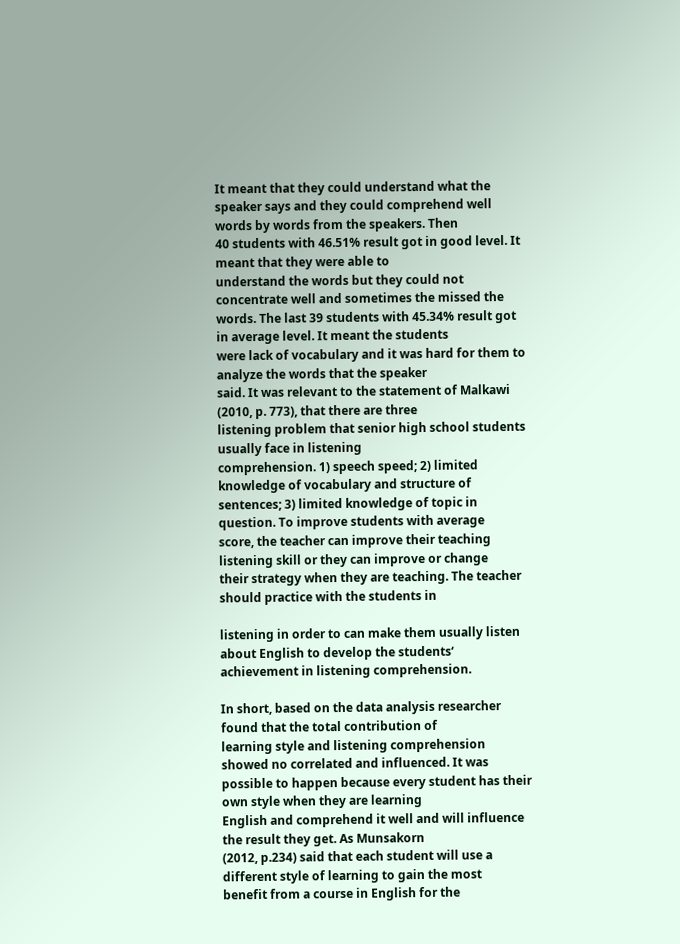It meant that they could understand what the
speaker says and they could comprehend well words by words from the speakers. Then
40 students with 46.51% result got in good level. It meant that they were able to
understand the words but they could not concentrate well and sometimes the missed the
words. The last 39 students with 45.34% result got in average level. It meant the students
were lack of vocabulary and it was hard for them to analyze the words that the speaker
said. It was relevant to the statement of Malkawi (2010, p. 773), that there are three
listening problem that senior high school students usually face in listening
comprehension. 1) speech speed; 2) limited knowledge of vocabulary and structure of
sentences; 3) limited knowledge of topic in question. To improve students with average
score, the teacher can improve their teaching listening skill or they can improve or change
their strategy when they are teaching. The teacher should practice with the students in

listening in order to can make them usually listen about English to develop the students‘
achievement in listening comprehension.

In short, based on the data analysis researcher found that the total contribution of
learning style and listening comprehension showed no correlated and influenced. It was
possible to happen because every student has their own style when they are learning
English and comprehend it well and will influence the result they get. As Munsakorn
(2012, p.234) said that each student will use a different style of learning to gain the most
benefit from a course in English for the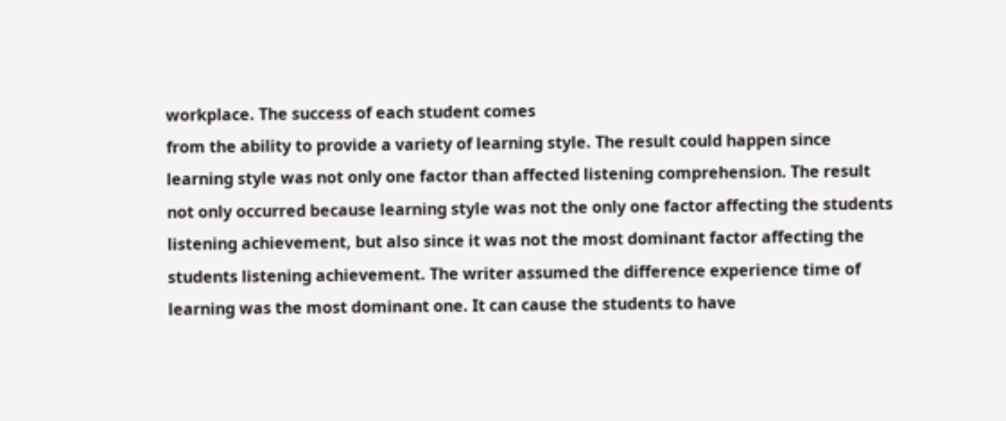workplace. The success of each student comes
from the ability to provide a variety of learning style. The result could happen since
learning style was not only one factor than affected listening comprehension. The result
not only occurred because learning style was not the only one factor affecting the students
listening achievement, but also since it was not the most dominant factor affecting the
students listening achievement. The writer assumed the difference experience time of
learning was the most dominant one. It can cause the students to have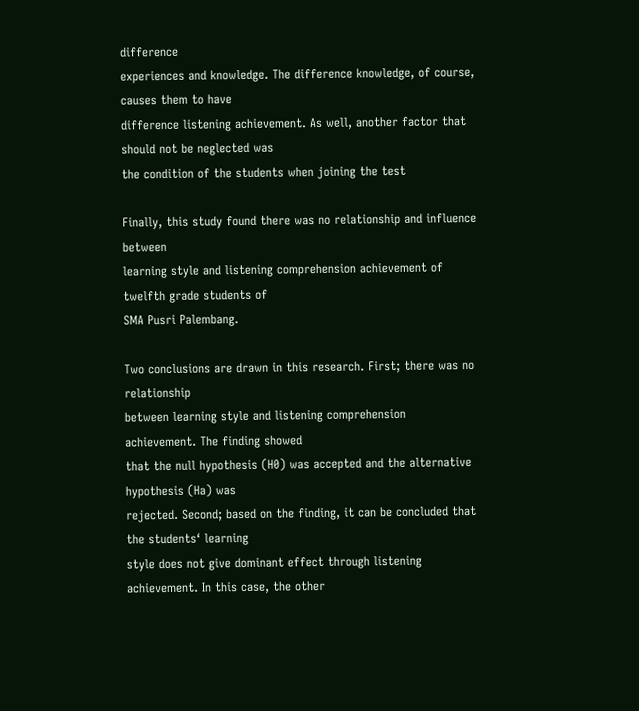difference
experiences and knowledge. The difference knowledge, of course, causes them to have
difference listening achievement. As well, another factor that should not be neglected was
the condition of the students when joining the test

Finally, this study found there was no relationship and influence between
learning style and listening comprehension achievement of twelfth grade students of
SMA Pusri Palembang.

Two conclusions are drawn in this research. First; there was no relationship
between learning style and listening comprehension achievement. The finding showed
that the null hypothesis (H0) was accepted and the alternative hypothesis (Ha) was
rejected. Second; based on the finding, it can be concluded that the students‘ learning
style does not give dominant effect through listening achievement. In this case, the other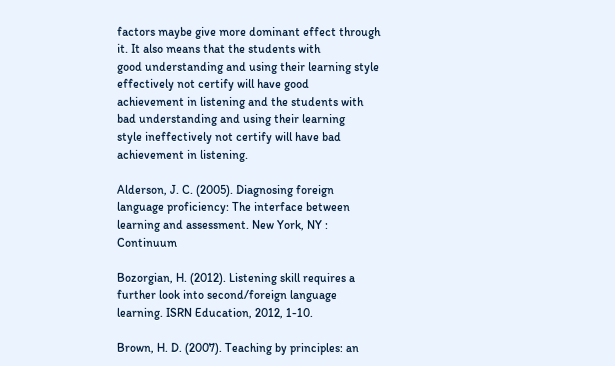factors maybe give more dominant effect through it. It also means that the students with
good understanding and using their learning style effectively not certify will have good
achievement in listening and the students with bad understanding and using their learning
style ineffectively not certify will have bad achievement in listening.

Alderson, J. C. (2005). Diagnosing foreign language proficiency: The interface between
learning and assessment. New York, NY : Continuum

Bozorgian, H. (2012). Listening skill requires a further look into second/foreign language
learning. ISRN Education, 2012, 1-10.

Brown, H. D. (2007). Teaching by principles: an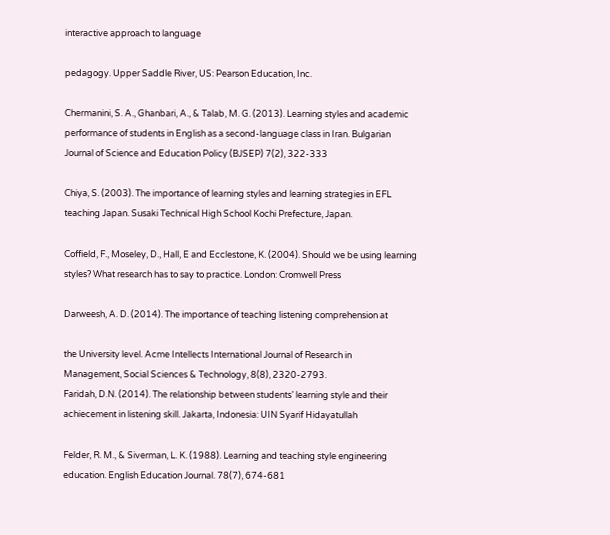interactive approach to language

pedagogy. Upper Saddle River, US: Pearson Education, Inc.

Chermanini, S. A., Ghanbari, A., & Talab, M. G. (2013). Learning styles and academic
performance of students in English as a second-language class in Iran. Bulgarian
Journal of Science and Education Policy (BJSEP) 7(2), 322-333

Chiya, S. (2003). The importance of learning styles and learning strategies in EFL
teaching Japan. Susaki Technical High School Kochi Prefecture, Japan.

Coffield, F., Moseley, D., Hall, E and Ecclestone, K. (2004). Should we be using learning
styles? What research has to say to practice. London: Cromwell Press

Darweesh, A. D. (2014). The importance of teaching listening comprehension at

the University level. Acme Intellects International Journal of Research in
Management, Social Sciences & Technology, 8(8), 2320-2793.
Faridah, D.N. (2014). The relationship between students’ learning style and their
achiecement in listening skill. Jakarta, Indonesia: UIN Syarif Hidayatullah

Felder, R. M., & Siverman, L. K. (1988). Learning and teaching style engineering
education. English Education Journal. 78(7), 674-681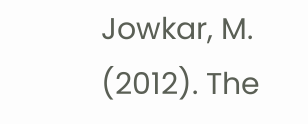Jowkar, M. (2012). The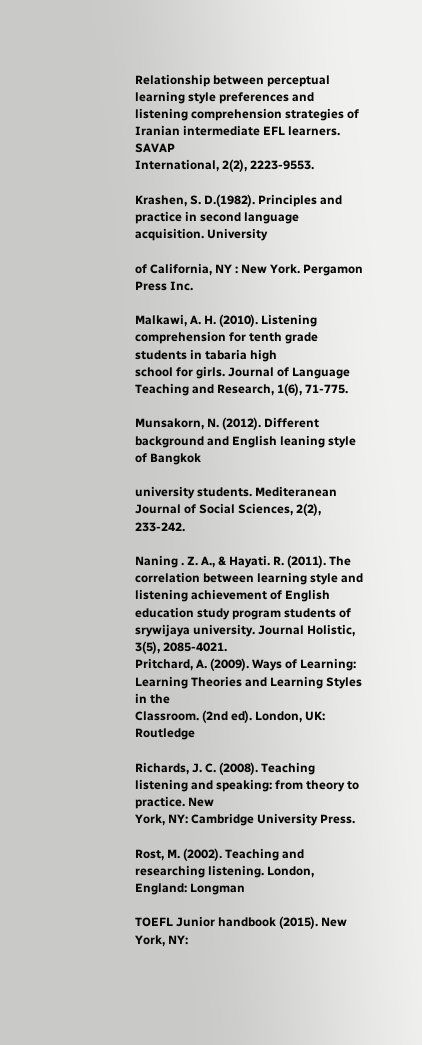Relationship between perceptual learning style preferences and
listening comprehension strategies of Iranian intermediate EFL learners. SAVAP
International, 2(2), 2223-9553.

Krashen, S. D.(1982). Principles and practice in second language acquisition. University

of California, NY : New York. Pergamon Press Inc.

Malkawi, A. H. (2010). Listening comprehension for tenth grade students in tabaria high
school for girls. Journal of Language Teaching and Research, 1(6), 71-775.

Munsakorn, N. (2012). Different background and English leaning style of Bangkok

university students. Mediteranean Journal of Social Sciences, 2(2), 233-242.

Naning . Z. A., & Hayati. R. (2011). The correlation between learning style and
listening achievement of English education study program students of
srywijaya university. Journal Holistic, 3(5), 2085-4021.
Pritchard, A. (2009). Ways of Learning: Learning Theories and Learning Styles in the
Classroom. (2nd ed). London, UK: Routledge

Richards, J. C. (2008). Teaching listening and speaking: from theory to practice. New
York, NY: Cambridge University Press.

Rost, M. (2002). Teaching and researching listening. London, England: Longman

TOEFL Junior handbook (2015). New York, NY: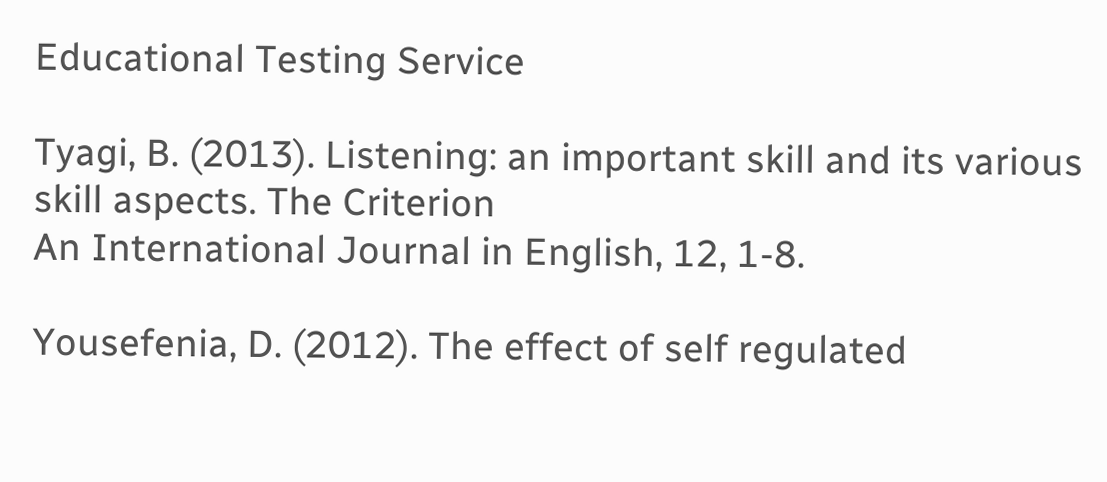Educational Testing Service

Tyagi, B. (2013). Listening: an important skill and its various skill aspects. The Criterion
An International Journal in English, 12, 1-8.

Yousefenia, D. (2012). The effect of self regulated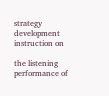strategy development instruction on

the listening performance of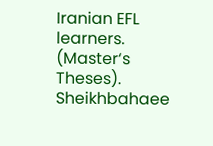Iranian EFL learners. (Master‘s Theses).
Sheikhbahaee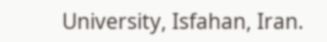University, Isfahan, Iran.